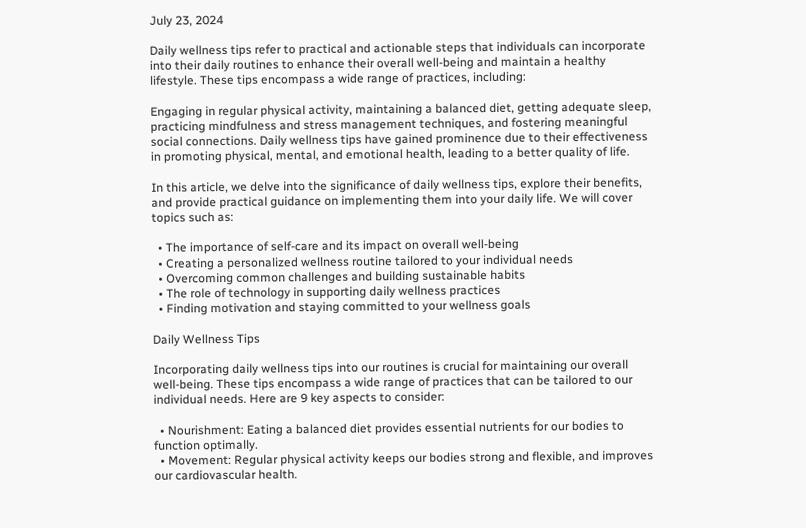July 23, 2024

Daily wellness tips refer to practical and actionable steps that individuals can incorporate into their daily routines to enhance their overall well-being and maintain a healthy lifestyle. These tips encompass a wide range of practices, including:

Engaging in regular physical activity, maintaining a balanced diet, getting adequate sleep, practicing mindfulness and stress management techniques, and fostering meaningful social connections. Daily wellness tips have gained prominence due to their effectiveness in promoting physical, mental, and emotional health, leading to a better quality of life.

In this article, we delve into the significance of daily wellness tips, explore their benefits, and provide practical guidance on implementing them into your daily life. We will cover topics such as:

  • The importance of self-care and its impact on overall well-being
  • Creating a personalized wellness routine tailored to your individual needs
  • Overcoming common challenges and building sustainable habits
  • The role of technology in supporting daily wellness practices
  • Finding motivation and staying committed to your wellness goals

Daily Wellness Tips

Incorporating daily wellness tips into our routines is crucial for maintaining our overall well-being. These tips encompass a wide range of practices that can be tailored to our individual needs. Here are 9 key aspects to consider:

  • Nourishment: Eating a balanced diet provides essential nutrients for our bodies to function optimally.
  • Movement: Regular physical activity keeps our bodies strong and flexible, and improves our cardiovascular health.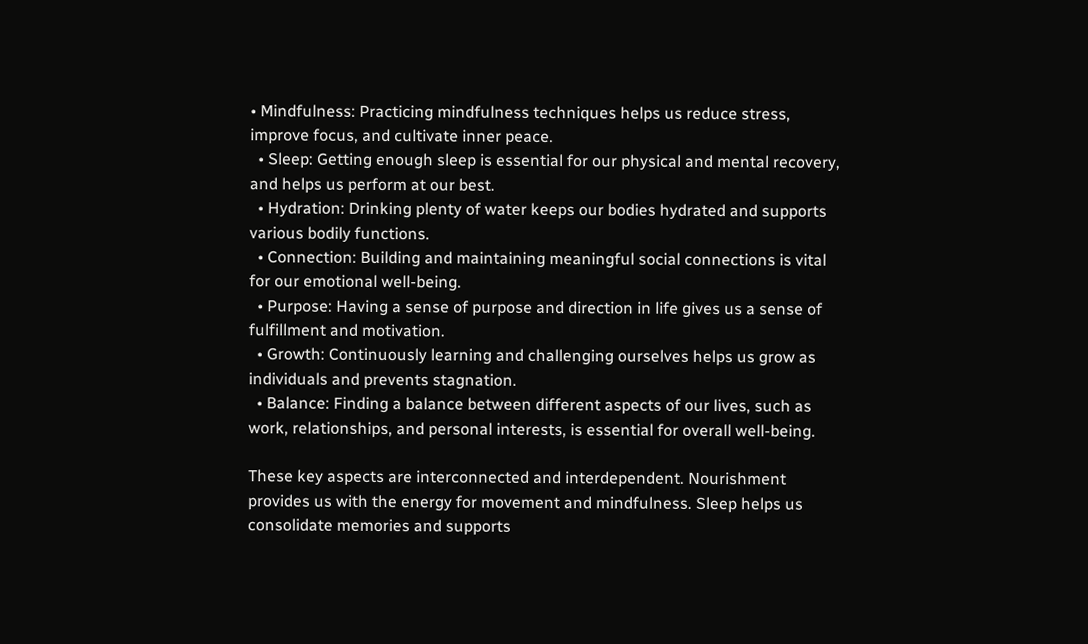• Mindfulness: Practicing mindfulness techniques helps us reduce stress, improve focus, and cultivate inner peace.
  • Sleep: Getting enough sleep is essential for our physical and mental recovery, and helps us perform at our best.
  • Hydration: Drinking plenty of water keeps our bodies hydrated and supports various bodily functions.
  • Connection: Building and maintaining meaningful social connections is vital for our emotional well-being.
  • Purpose: Having a sense of purpose and direction in life gives us a sense of fulfillment and motivation.
  • Growth: Continuously learning and challenging ourselves helps us grow as individuals and prevents stagnation.
  • Balance: Finding a balance between different aspects of our lives, such as work, relationships, and personal interests, is essential for overall well-being.

These key aspects are interconnected and interdependent. Nourishment provides us with the energy for movement and mindfulness. Sleep helps us consolidate memories and supports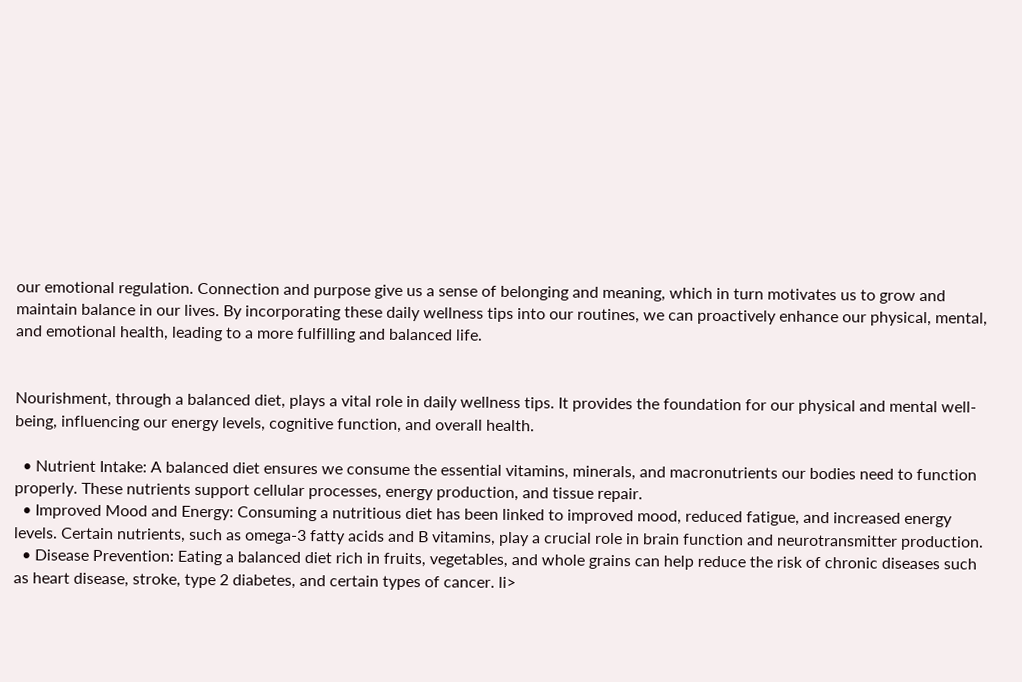our emotional regulation. Connection and purpose give us a sense of belonging and meaning, which in turn motivates us to grow and maintain balance in our lives. By incorporating these daily wellness tips into our routines, we can proactively enhance our physical, mental, and emotional health, leading to a more fulfilling and balanced life.


Nourishment, through a balanced diet, plays a vital role in daily wellness tips. It provides the foundation for our physical and mental well-being, influencing our energy levels, cognitive function, and overall health.

  • Nutrient Intake: A balanced diet ensures we consume the essential vitamins, minerals, and macronutrients our bodies need to function properly. These nutrients support cellular processes, energy production, and tissue repair.
  • Improved Mood and Energy: Consuming a nutritious diet has been linked to improved mood, reduced fatigue, and increased energy levels. Certain nutrients, such as omega-3 fatty acids and B vitamins, play a crucial role in brain function and neurotransmitter production.
  • Disease Prevention: Eating a balanced diet rich in fruits, vegetables, and whole grains can help reduce the risk of chronic diseases such as heart disease, stroke, type 2 diabetes, and certain types of cancer. li>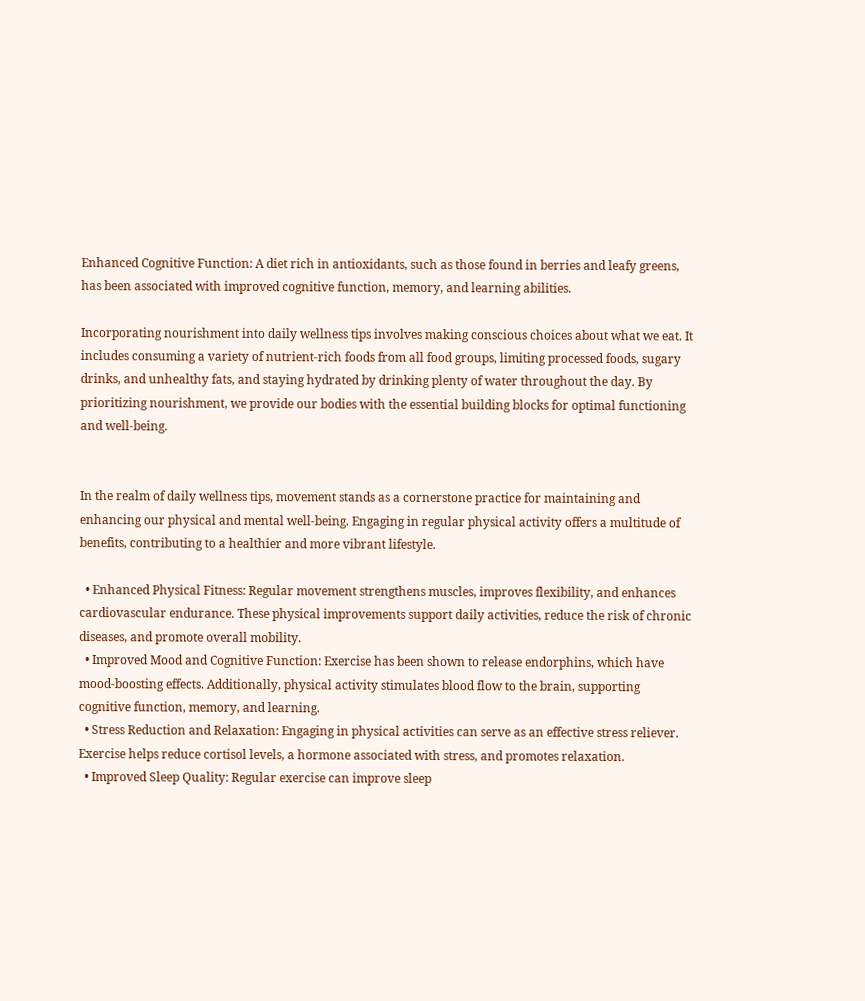Enhanced Cognitive Function: A diet rich in antioxidants, such as those found in berries and leafy greens, has been associated with improved cognitive function, memory, and learning abilities.

Incorporating nourishment into daily wellness tips involves making conscious choices about what we eat. It includes consuming a variety of nutrient-rich foods from all food groups, limiting processed foods, sugary drinks, and unhealthy fats, and staying hydrated by drinking plenty of water throughout the day. By prioritizing nourishment, we provide our bodies with the essential building blocks for optimal functioning and well-being.


In the realm of daily wellness tips, movement stands as a cornerstone practice for maintaining and enhancing our physical and mental well-being. Engaging in regular physical activity offers a multitude of benefits, contributing to a healthier and more vibrant lifestyle.

  • Enhanced Physical Fitness: Regular movement strengthens muscles, improves flexibility, and enhances cardiovascular endurance. These physical improvements support daily activities, reduce the risk of chronic diseases, and promote overall mobility.
  • Improved Mood and Cognitive Function: Exercise has been shown to release endorphins, which have mood-boosting effects. Additionally, physical activity stimulates blood flow to the brain, supporting cognitive function, memory, and learning.
  • Stress Reduction and Relaxation: Engaging in physical activities can serve as an effective stress reliever. Exercise helps reduce cortisol levels, a hormone associated with stress, and promotes relaxation.
  • Improved Sleep Quality: Regular exercise can improve sleep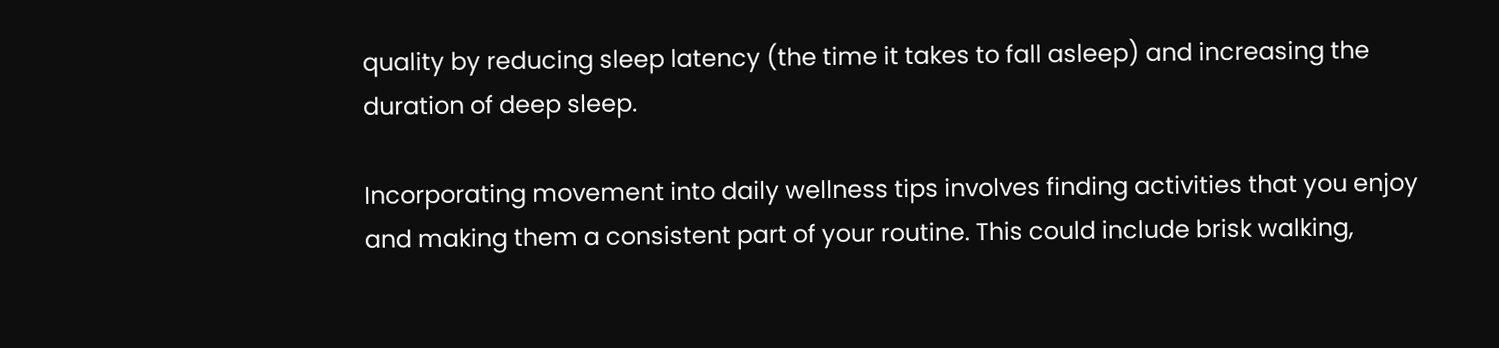quality by reducing sleep latency (the time it takes to fall asleep) and increasing the duration of deep sleep.

Incorporating movement into daily wellness tips involves finding activities that you enjoy and making them a consistent part of your routine. This could include brisk walking,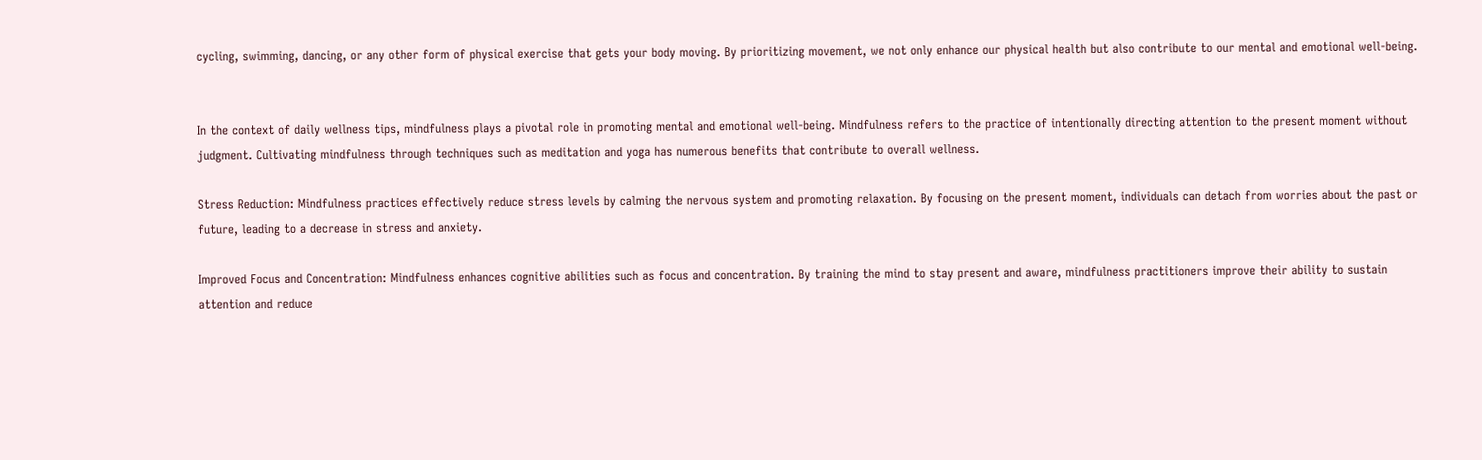cycling, swimming, dancing, or any other form of physical exercise that gets your body moving. By prioritizing movement, we not only enhance our physical health but also contribute to our mental and emotional well-being.


In the context of daily wellness tips, mindfulness plays a pivotal role in promoting mental and emotional well-being. Mindfulness refers to the practice of intentionally directing attention to the present moment without judgment. Cultivating mindfulness through techniques such as meditation and yoga has numerous benefits that contribute to overall wellness.

Stress Reduction: Mindfulness practices effectively reduce stress levels by calming the nervous system and promoting relaxation. By focusing on the present moment, individuals can detach from worries about the past or future, leading to a decrease in stress and anxiety.

Improved Focus and Concentration: Mindfulness enhances cognitive abilities such as focus and concentration. By training the mind to stay present and aware, mindfulness practitioners improve their ability to sustain attention and reduce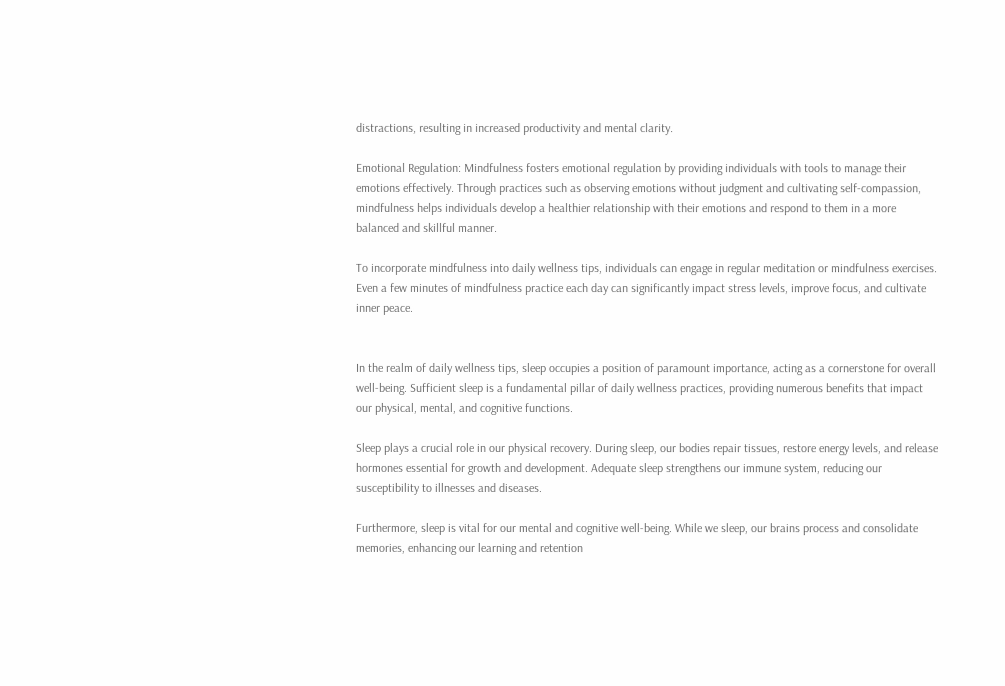distractions, resulting in increased productivity and mental clarity.

Emotional Regulation: Mindfulness fosters emotional regulation by providing individuals with tools to manage their emotions effectively. Through practices such as observing emotions without judgment and cultivating self-compassion, mindfulness helps individuals develop a healthier relationship with their emotions and respond to them in a more balanced and skillful manner.

To incorporate mindfulness into daily wellness tips, individuals can engage in regular meditation or mindfulness exercises. Even a few minutes of mindfulness practice each day can significantly impact stress levels, improve focus, and cultivate inner peace.


In the realm of daily wellness tips, sleep occupies a position of paramount importance, acting as a cornerstone for overall well-being. Sufficient sleep is a fundamental pillar of daily wellness practices, providing numerous benefits that impact our physical, mental, and cognitive functions.

Sleep plays a crucial role in our physical recovery. During sleep, our bodies repair tissues, restore energy levels, and release hormones essential for growth and development. Adequate sleep strengthens our immune system, reducing our susceptibility to illnesses and diseases.

Furthermore, sleep is vital for our mental and cognitive well-being. While we sleep, our brains process and consolidate memories, enhancing our learning and retention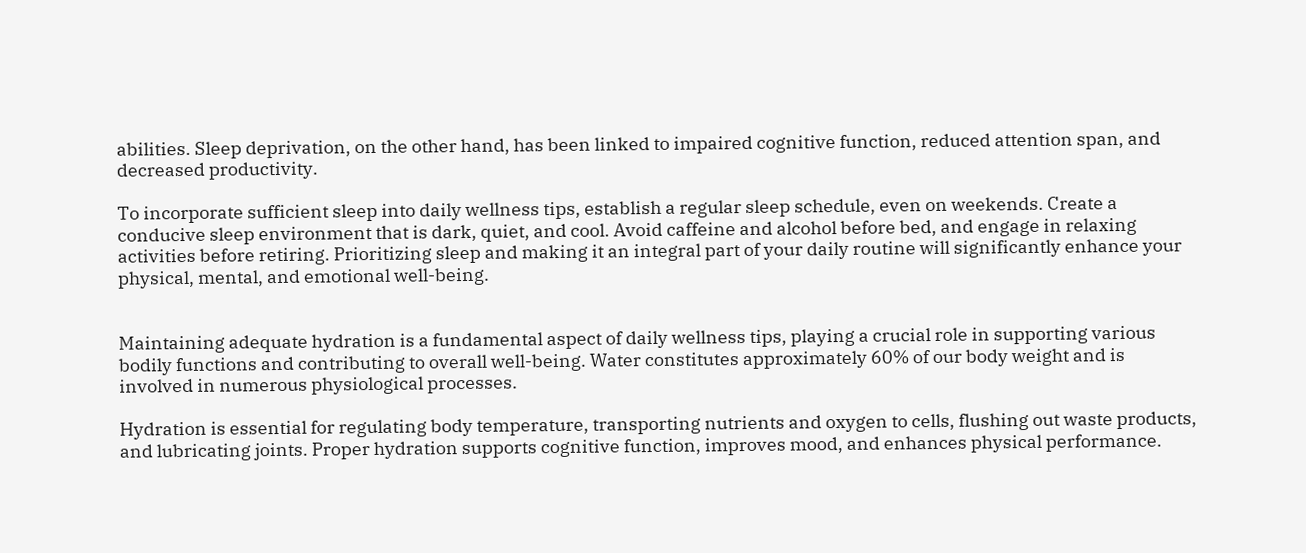abilities. Sleep deprivation, on the other hand, has been linked to impaired cognitive function, reduced attention span, and decreased productivity.

To incorporate sufficient sleep into daily wellness tips, establish a regular sleep schedule, even on weekends. Create a conducive sleep environment that is dark, quiet, and cool. Avoid caffeine and alcohol before bed, and engage in relaxing activities before retiring. Prioritizing sleep and making it an integral part of your daily routine will significantly enhance your physical, mental, and emotional well-being.


Maintaining adequate hydration is a fundamental aspect of daily wellness tips, playing a crucial role in supporting various bodily functions and contributing to overall well-being. Water constitutes approximately 60% of our body weight and is involved in numerous physiological processes.

Hydration is essential for regulating body temperature, transporting nutrients and oxygen to cells, flushing out waste products, and lubricating joints. Proper hydration supports cognitive function, improves mood, and enhances physical performance.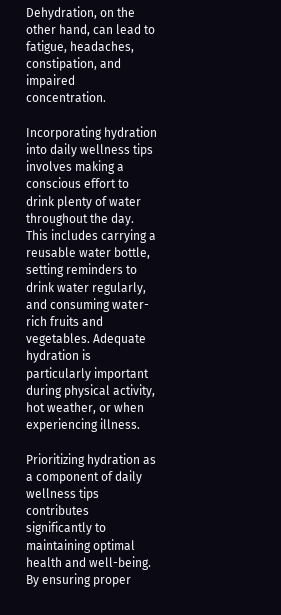Dehydration, on the other hand, can lead to fatigue, headaches, constipation, and impaired concentration.

Incorporating hydration into daily wellness tips involves making a conscious effort to drink plenty of water throughout the day. This includes carrying a reusable water bottle, setting reminders to drink water regularly, and consuming water-rich fruits and vegetables. Adequate hydration is particularly important during physical activity, hot weather, or when experiencing illness.

Prioritizing hydration as a component of daily wellness tips contributes significantly to maintaining optimal health and well-being. By ensuring proper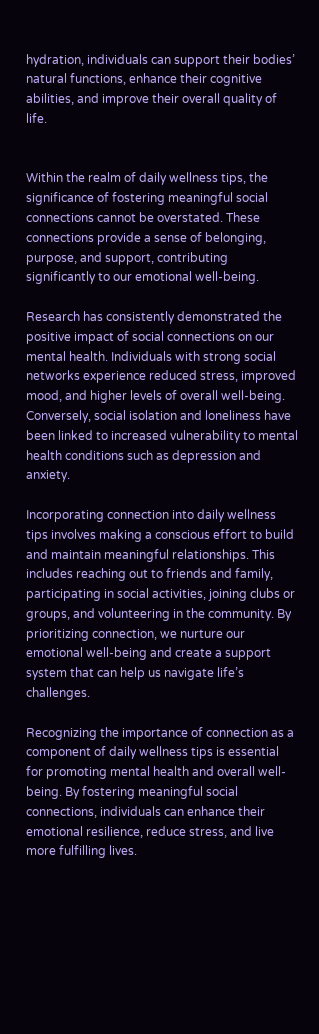hydration, individuals can support their bodies’ natural functions, enhance their cognitive abilities, and improve their overall quality of life.


Within the realm of daily wellness tips, the significance of fostering meaningful social connections cannot be overstated. These connections provide a sense of belonging, purpose, and support, contributing significantly to our emotional well-being.

Research has consistently demonstrated the positive impact of social connections on our mental health. Individuals with strong social networks experience reduced stress, improved mood, and higher levels of overall well-being. Conversely, social isolation and loneliness have been linked to increased vulnerability to mental health conditions such as depression and anxiety.

Incorporating connection into daily wellness tips involves making a conscious effort to build and maintain meaningful relationships. This includes reaching out to friends and family, participating in social activities, joining clubs or groups, and volunteering in the community. By prioritizing connection, we nurture our emotional well-being and create a support system that can help us navigate life’s challenges.

Recognizing the importance of connection as a component of daily wellness tips is essential for promoting mental health and overall well-being. By fostering meaningful social connections, individuals can enhance their emotional resilience, reduce stress, and live more fulfilling lives.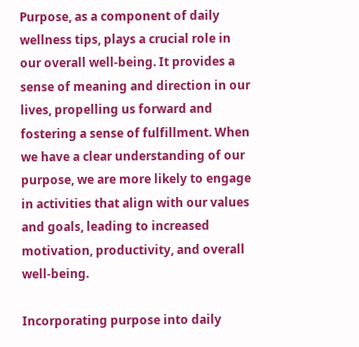Purpose, as a component of daily wellness tips, plays a crucial role in our overall well-being. It provides a sense of meaning and direction in our lives, propelling us forward and fostering a sense of fulfillment. When we have a clear understanding of our purpose, we are more likely to engage in activities that align with our values and goals, leading to increased motivation, productivity, and overall well-being.

Incorporating purpose into daily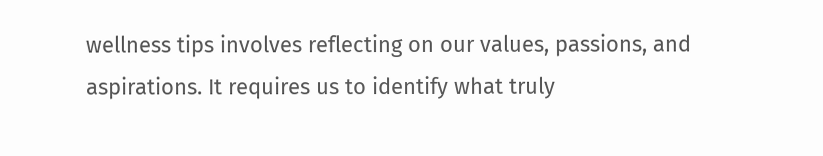wellness tips involves reflecting on our values, passions, and aspirations. It requires us to identify what truly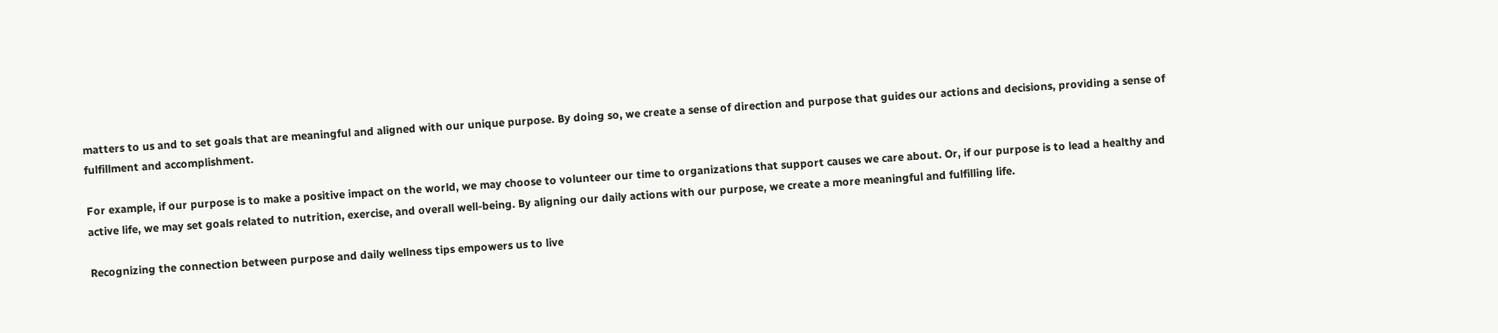matters to us and to set goals that are meaningful and aligned with our unique purpose. By doing so, we create a sense of direction and purpose that guides our actions and decisions, providing a sense of fulfillment and accomplishment.

For example, if our purpose is to make a positive impact on the world, we may choose to volunteer our time to organizations that support causes we care about. Or, if our purpose is to lead a healthy and active life, we may set goals related to nutrition, exercise, and overall well-being. By aligning our daily actions with our purpose, we create a more meaningful and fulfilling life.

Recognizing the connection between purpose and daily wellness tips empowers us to live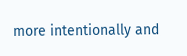more intentionally and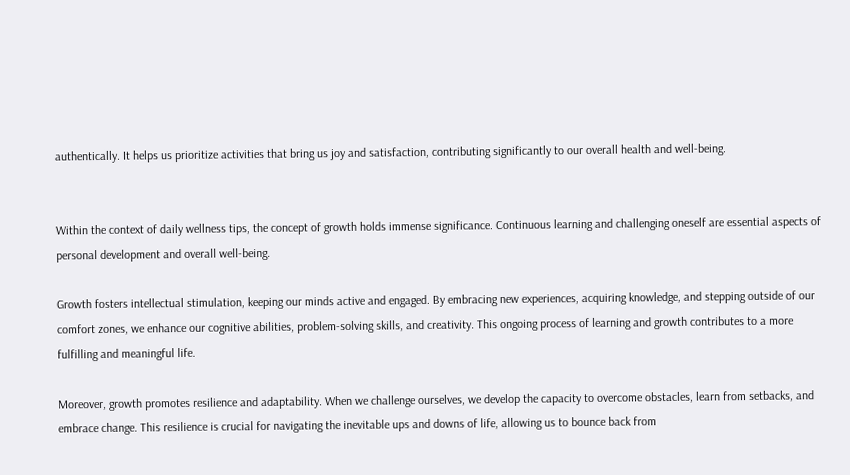authentically. It helps us prioritize activities that bring us joy and satisfaction, contributing significantly to our overall health and well-being.


Within the context of daily wellness tips, the concept of growth holds immense significance. Continuous learning and challenging oneself are essential aspects of personal development and overall well-being.

Growth fosters intellectual stimulation, keeping our minds active and engaged. By embracing new experiences, acquiring knowledge, and stepping outside of our comfort zones, we enhance our cognitive abilities, problem-solving skills, and creativity. This ongoing process of learning and growth contributes to a more fulfilling and meaningful life.

Moreover, growth promotes resilience and adaptability. When we challenge ourselves, we develop the capacity to overcome obstacles, learn from setbacks, and embrace change. This resilience is crucial for navigating the inevitable ups and downs of life, allowing us to bounce back from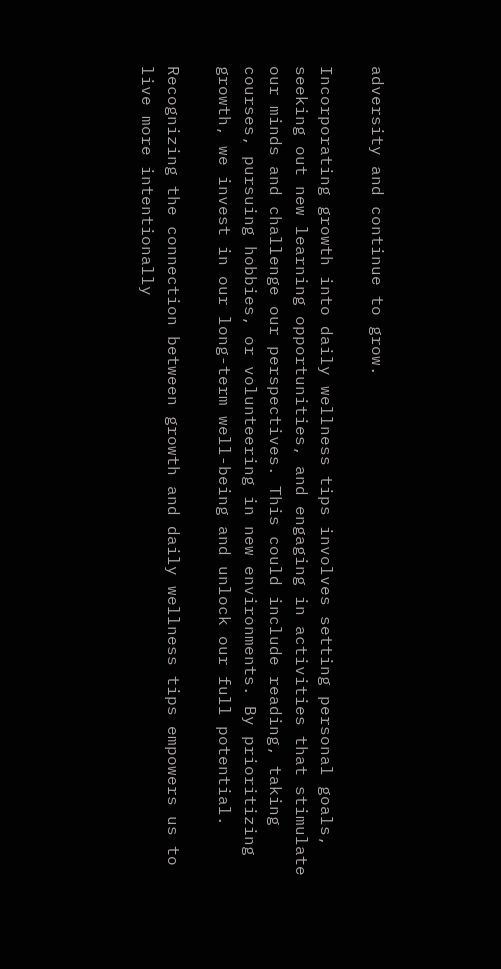adversity and continue to grow.

Incorporating growth into daily wellness tips involves setting personal goals, seeking out new learning opportunities, and engaging in activities that stimulate our minds and challenge our perspectives. This could include reading, taking courses, pursuing hobbies, or volunteering in new environments. By prioritizing growth, we invest in our long-term well-being and unlock our full potential.

Recognizing the connection between growth and daily wellness tips empowers us to live more intentionally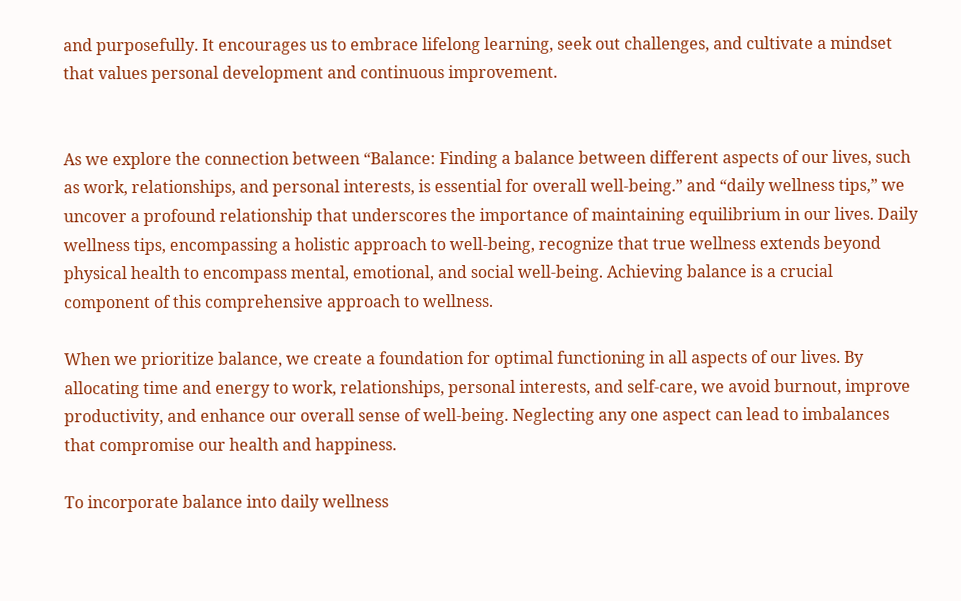and purposefully. It encourages us to embrace lifelong learning, seek out challenges, and cultivate a mindset that values personal development and continuous improvement.


As we explore the connection between “Balance: Finding a balance between different aspects of our lives, such as work, relationships, and personal interests, is essential for overall well-being.” and “daily wellness tips,” we uncover a profound relationship that underscores the importance of maintaining equilibrium in our lives. Daily wellness tips, encompassing a holistic approach to well-being, recognize that true wellness extends beyond physical health to encompass mental, emotional, and social well-being. Achieving balance is a crucial component of this comprehensive approach to wellness.

When we prioritize balance, we create a foundation for optimal functioning in all aspects of our lives. By allocating time and energy to work, relationships, personal interests, and self-care, we avoid burnout, improve productivity, and enhance our overall sense of well-being. Neglecting any one aspect can lead to imbalances that compromise our health and happiness.

To incorporate balance into daily wellness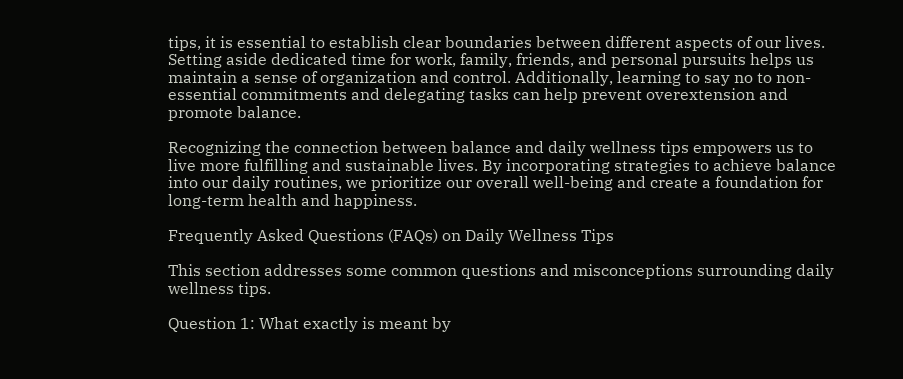tips, it is essential to establish clear boundaries between different aspects of our lives. Setting aside dedicated time for work, family, friends, and personal pursuits helps us maintain a sense of organization and control. Additionally, learning to say no to non-essential commitments and delegating tasks can help prevent overextension and promote balance.

Recognizing the connection between balance and daily wellness tips empowers us to live more fulfilling and sustainable lives. By incorporating strategies to achieve balance into our daily routines, we prioritize our overall well-being and create a foundation for long-term health and happiness.

Frequently Asked Questions (FAQs) on Daily Wellness Tips

This section addresses some common questions and misconceptions surrounding daily wellness tips.

Question 1: What exactly is meant by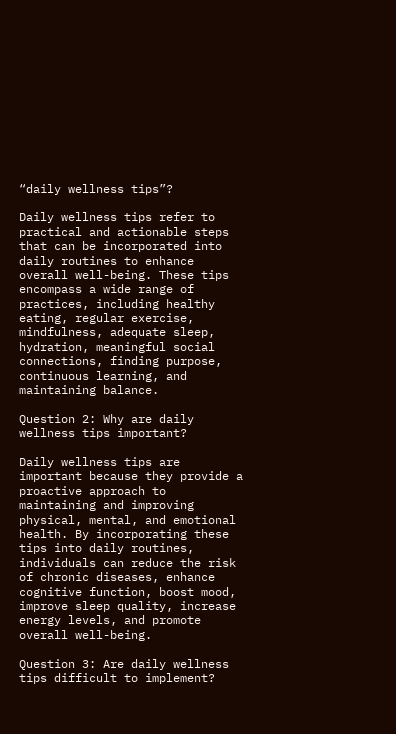“daily wellness tips”?

Daily wellness tips refer to practical and actionable steps that can be incorporated into daily routines to enhance overall well-being. These tips encompass a wide range of practices, including healthy eating, regular exercise, mindfulness, adequate sleep, hydration, meaningful social connections, finding purpose, continuous learning, and maintaining balance.

Question 2: Why are daily wellness tips important?

Daily wellness tips are important because they provide a proactive approach to maintaining and improving physical, mental, and emotional health. By incorporating these tips into daily routines, individuals can reduce the risk of chronic diseases, enhance cognitive function, boost mood, improve sleep quality, increase energy levels, and promote overall well-being.

Question 3: Are daily wellness tips difficult to implement?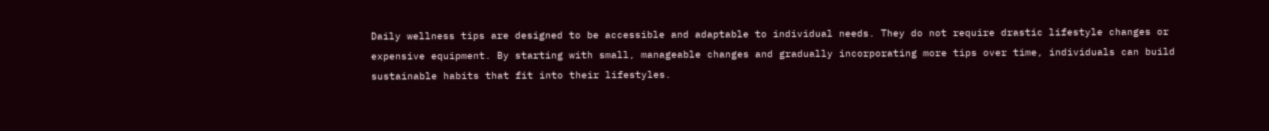Daily wellness tips are designed to be accessible and adaptable to individual needs. They do not require drastic lifestyle changes or expensive equipment. By starting with small, manageable changes and gradually incorporating more tips over time, individuals can build sustainable habits that fit into their lifestyles.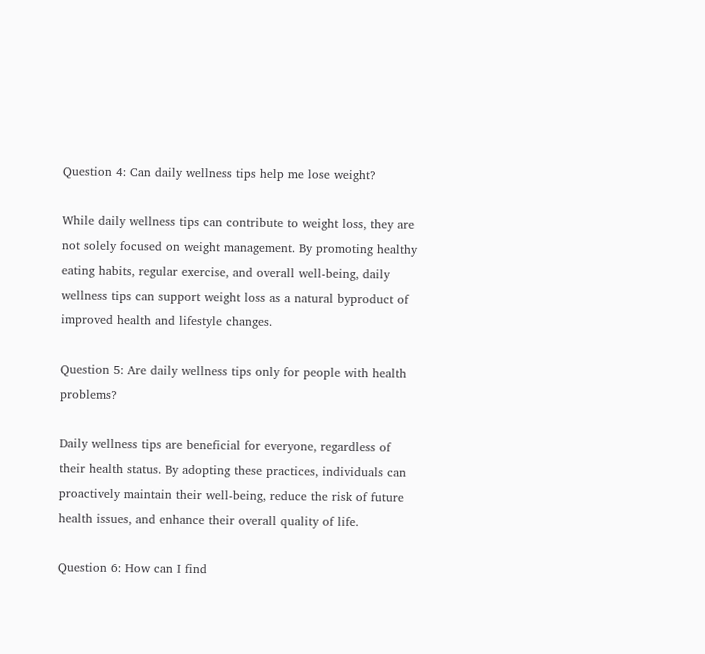Question 4: Can daily wellness tips help me lose weight?

While daily wellness tips can contribute to weight loss, they are not solely focused on weight management. By promoting healthy eating habits, regular exercise, and overall well-being, daily wellness tips can support weight loss as a natural byproduct of improved health and lifestyle changes.

Question 5: Are daily wellness tips only for people with health problems?

Daily wellness tips are beneficial for everyone, regardless of their health status. By adopting these practices, individuals can proactively maintain their well-being, reduce the risk of future health issues, and enhance their overall quality of life.

Question 6: How can I find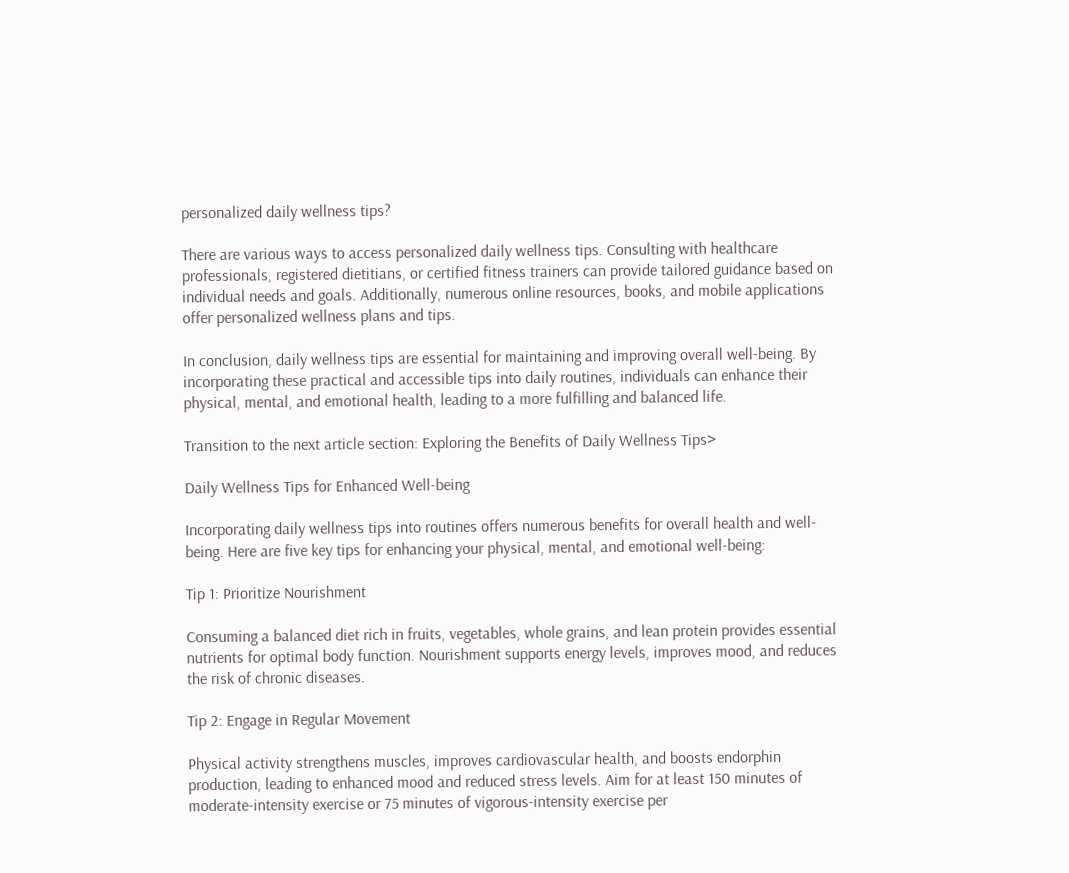personalized daily wellness tips?

There are various ways to access personalized daily wellness tips. Consulting with healthcare professionals, registered dietitians, or certified fitness trainers can provide tailored guidance based on individual needs and goals. Additionally, numerous online resources, books, and mobile applications offer personalized wellness plans and tips.

In conclusion, daily wellness tips are essential for maintaining and improving overall well-being. By incorporating these practical and accessible tips into daily routines, individuals can enhance their physical, mental, and emotional health, leading to a more fulfilling and balanced life.

Transition to the next article section: Exploring the Benefits of Daily Wellness Tips>

Daily Wellness Tips for Enhanced Well-being

Incorporating daily wellness tips into routines offers numerous benefits for overall health and well-being. Here are five key tips for enhancing your physical, mental, and emotional well-being:

Tip 1: Prioritize Nourishment

Consuming a balanced diet rich in fruits, vegetables, whole grains, and lean protein provides essential nutrients for optimal body function. Nourishment supports energy levels, improves mood, and reduces the risk of chronic diseases.

Tip 2: Engage in Regular Movement

Physical activity strengthens muscles, improves cardiovascular health, and boosts endorphin production, leading to enhanced mood and reduced stress levels. Aim for at least 150 minutes of moderate-intensity exercise or 75 minutes of vigorous-intensity exercise per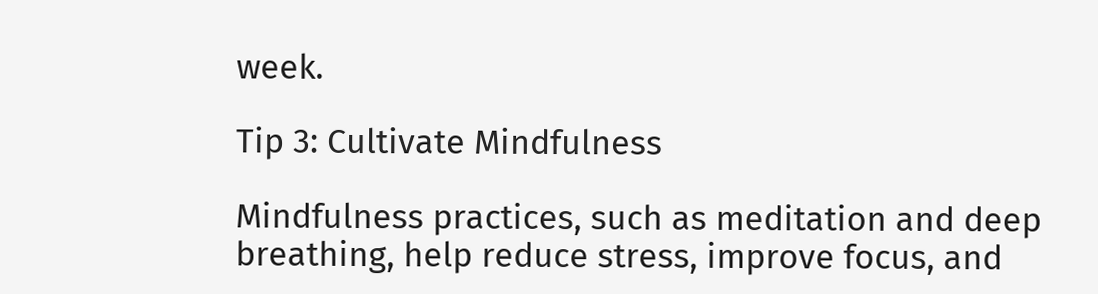week.

Tip 3: Cultivate Mindfulness

Mindfulness practices, such as meditation and deep breathing, help reduce stress, improve focus, and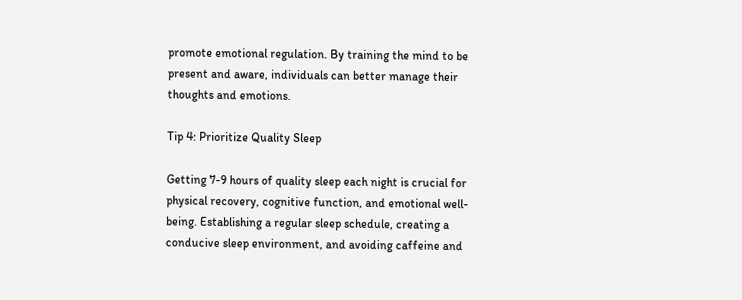promote emotional regulation. By training the mind to be present and aware, individuals can better manage their thoughts and emotions.

Tip 4: Prioritize Quality Sleep

Getting 7-9 hours of quality sleep each night is crucial for physical recovery, cognitive function, and emotional well-being. Establishing a regular sleep schedule, creating a conducive sleep environment, and avoiding caffeine and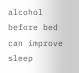alcohol before bed can improve sleep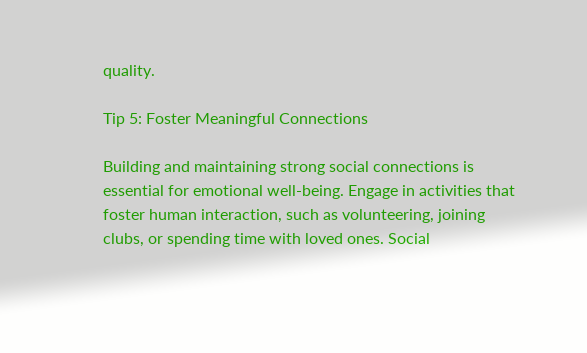quality.

Tip 5: Foster Meaningful Connections

Building and maintaining strong social connections is essential for emotional well-being. Engage in activities that foster human interaction, such as volunteering, joining clubs, or spending time with loved ones. Social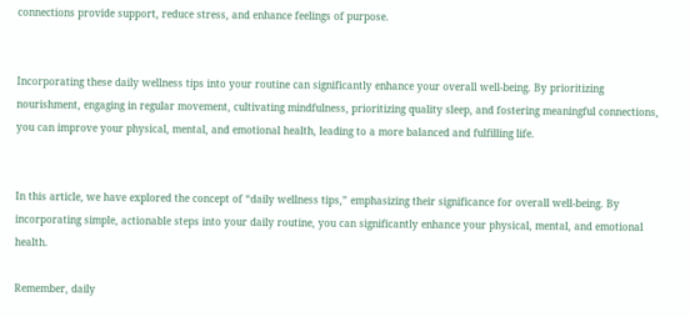connections provide support, reduce stress, and enhance feelings of purpose.


Incorporating these daily wellness tips into your routine can significantly enhance your overall well-being. By prioritizing nourishment, engaging in regular movement, cultivating mindfulness, prioritizing quality sleep, and fostering meaningful connections, you can improve your physical, mental, and emotional health, leading to a more balanced and fulfilling life.


In this article, we have explored the concept of “daily wellness tips,” emphasizing their significance for overall well-being. By incorporating simple, actionable steps into your daily routine, you can significantly enhance your physical, mental, and emotional health.

Remember, daily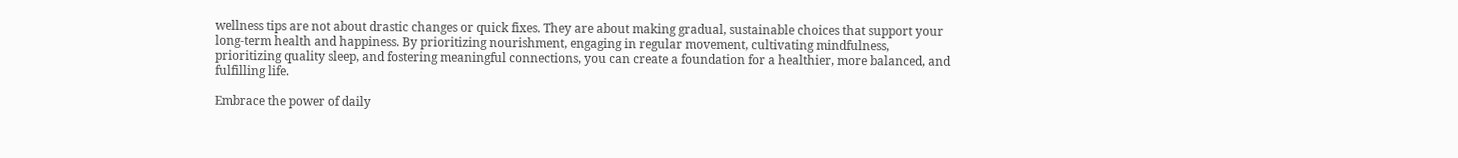wellness tips are not about drastic changes or quick fixes. They are about making gradual, sustainable choices that support your long-term health and happiness. By prioritizing nourishment, engaging in regular movement, cultivating mindfulness, prioritizing quality sleep, and fostering meaningful connections, you can create a foundation for a healthier, more balanced, and fulfilling life.

Embrace the power of daily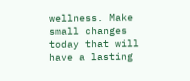wellness. Make small changes today that will have a lasting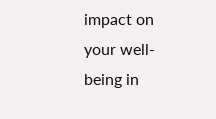impact on your well-being in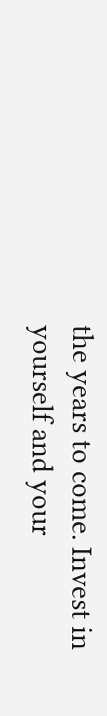the years to come. Invest in yourself and your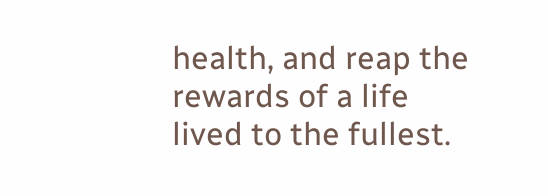health, and reap the rewards of a life lived to the fullest.